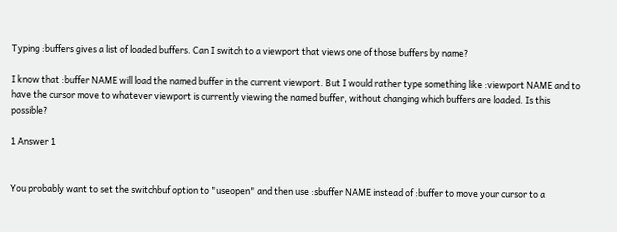Typing :buffers gives a list of loaded buffers. Can I switch to a viewport that views one of those buffers by name?

I know that :buffer NAME will load the named buffer in the current viewport. But I would rather type something like :viewport NAME and to have the cursor move to whatever viewport is currently viewing the named buffer, without changing which buffers are loaded. Is this possible?

1 Answer 1


You probably want to set the switchbuf option to "useopen" and then use :sbuffer NAME instead of :buffer to move your cursor to a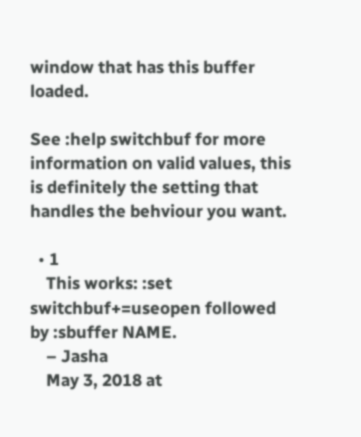window that has this buffer loaded.

See :help switchbuf for more information on valid values, this is definitely the setting that handles the behviour you want.

  • 1
    This works: :set switchbuf+=useopen followed by :sbuffer NAME.
    – Jasha
    May 3, 2018 at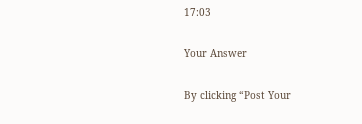17:03

Your Answer

By clicking “Post Your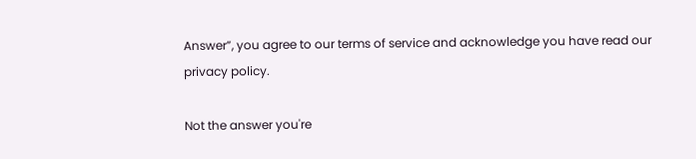Answer”, you agree to our terms of service and acknowledge you have read our privacy policy.

Not the answer you're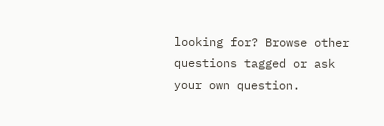looking for? Browse other questions tagged or ask your own question.